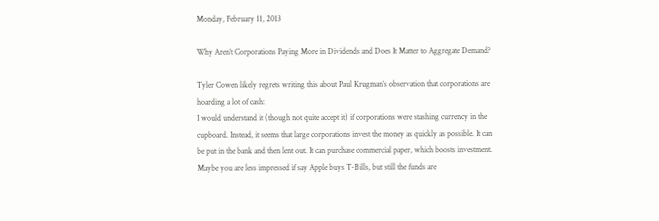Monday, February 11, 2013

Why Aren’t Corporations Paying More in Dividends and Does It Matter to Aggregate Demand?

Tyler Cowen likely regrets writing this about Paul Krugman’s observation that corporations are hoarding a lot of cash:
I would understand it (though not quite accept it) if corporations were stashing currency in the cupboard. Instead, it seems that large corporations invest the money as quickly as possible. It can be put in the bank and then lent out. It can purchase commercial paper, which boosts investment. Maybe you are less impressed if say Apple buys T-Bills, but still the funds are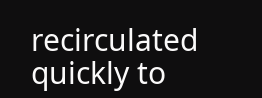recirculated quickly to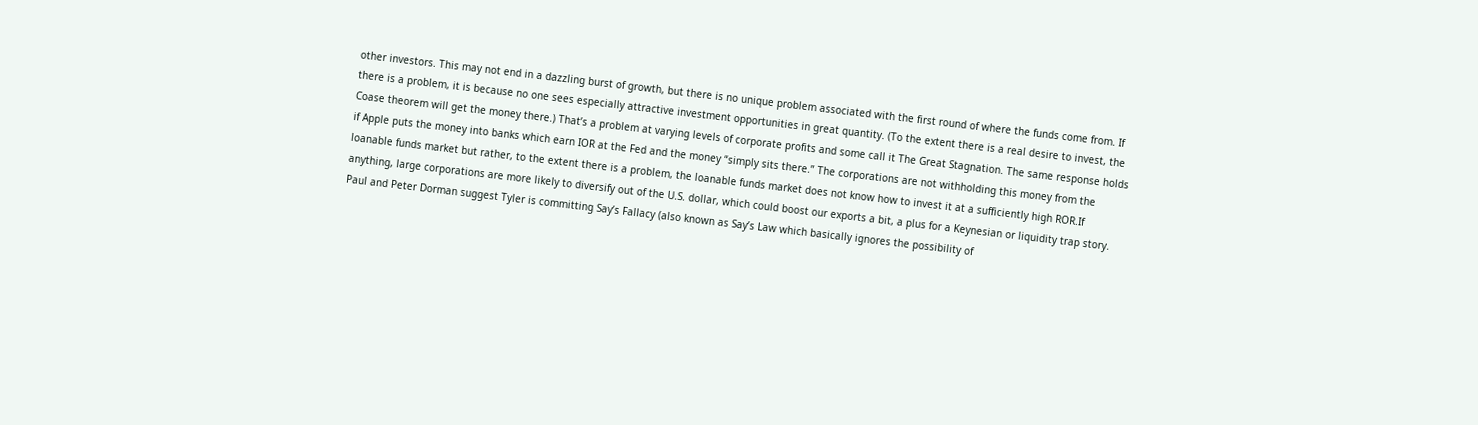other investors. This may not end in a dazzling burst of growth, but there is no unique problem associated with the first round of where the funds come from. If there is a problem, it is because no one sees especially attractive investment opportunities in great quantity. (To the extent there is a real desire to invest, the Coase theorem will get the money there.) That’s a problem at varying levels of corporate profits and some call it The Great Stagnation. The same response holds if Apple puts the money into banks which earn IOR at the Fed and the money “simply sits there.” The corporations are not withholding this money from the loanable funds market but rather, to the extent there is a problem, the loanable funds market does not know how to invest it at a sufficiently high ROR.If anything, large corporations are more likely to diversify out of the U.S. dollar, which could boost our exports a bit, a plus for a Keynesian or liquidity trap story.
Paul and Peter Dorman suggest Tyler is committing Say’s Fallacy (also known as Say’s Law which basically ignores the possibility of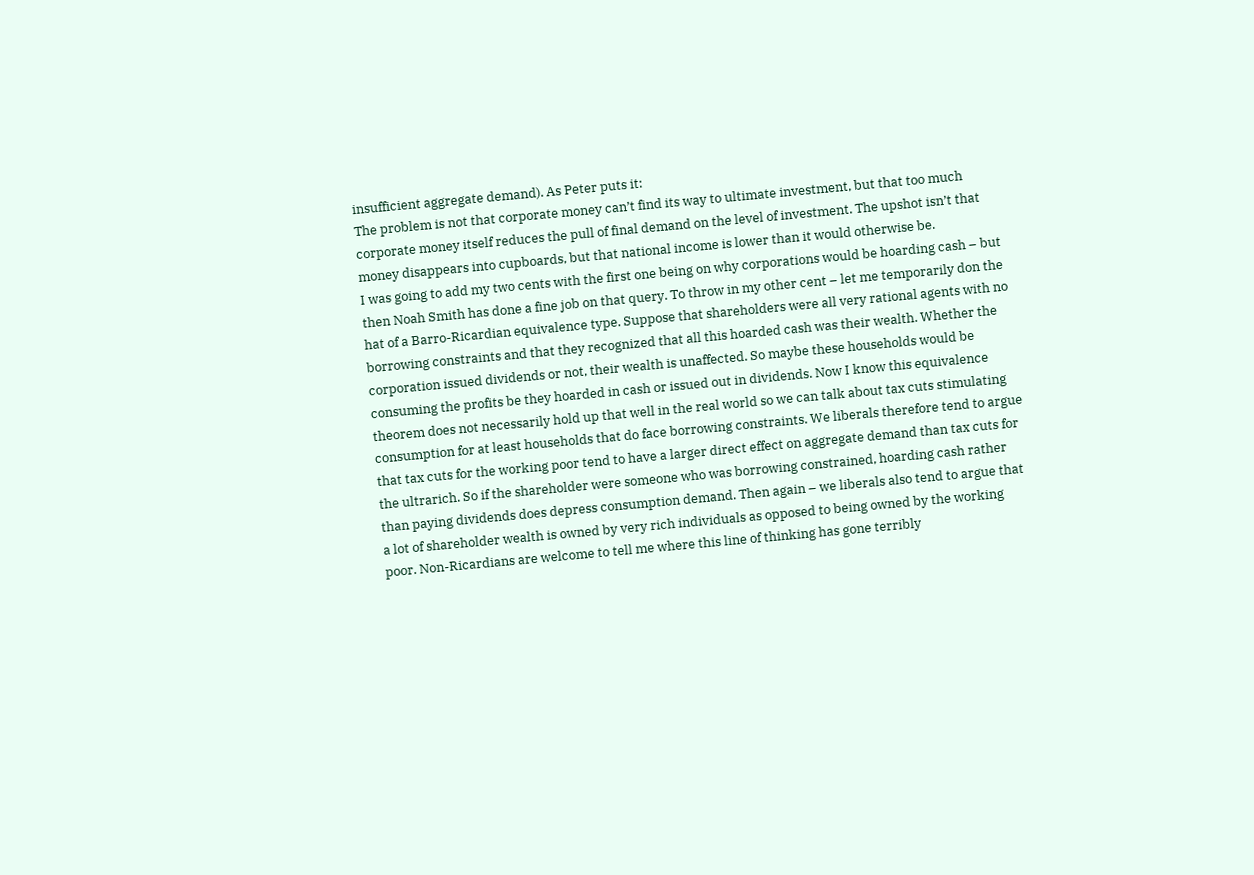insufficient aggregate demand). As Peter puts it:
The problem is not that corporate money can’t find its way to ultimate investment, but that too much corporate money itself reduces the pull of final demand on the level of investment. The upshot isn’t that money disappears into cupboards, but that national income is lower than it would otherwise be.
I was going to add my two cents with the first one being on why corporations would be hoarding cash – but then Noah Smith has done a fine job on that query. To throw in my other cent – let me temporarily don the hat of a Barro-Ricardian equivalence type. Suppose that shareholders were all very rational agents with no borrowing constraints and that they recognized that all this hoarded cash was their wealth. Whether the corporation issued dividends or not, their wealth is unaffected. So maybe these households would be consuming the profits be they hoarded in cash or issued out in dividends. Now I know this equivalence theorem does not necessarily hold up that well in the real world so we can talk about tax cuts stimulating consumption for at least households that do face borrowing constraints. We liberals therefore tend to argue that tax cuts for the working poor tend to have a larger direct effect on aggregate demand than tax cuts for the ultrarich. So if the shareholder were someone who was borrowing constrained, hoarding cash rather than paying dividends does depress consumption demand. Then again – we liberals also tend to argue that a lot of shareholder wealth is owned by very rich individuals as opposed to being owned by the working poor. Non-Ricardians are welcome to tell me where this line of thinking has gone terribly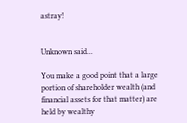astray!


Unknown said...

You make a good point that a large portion of shareholder wealth (and financial assets for that matter) are held by wealthy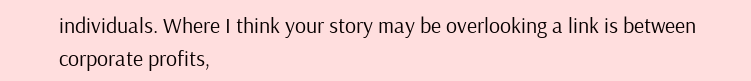individuals. Where I think your story may be overlooking a link is between corporate profits,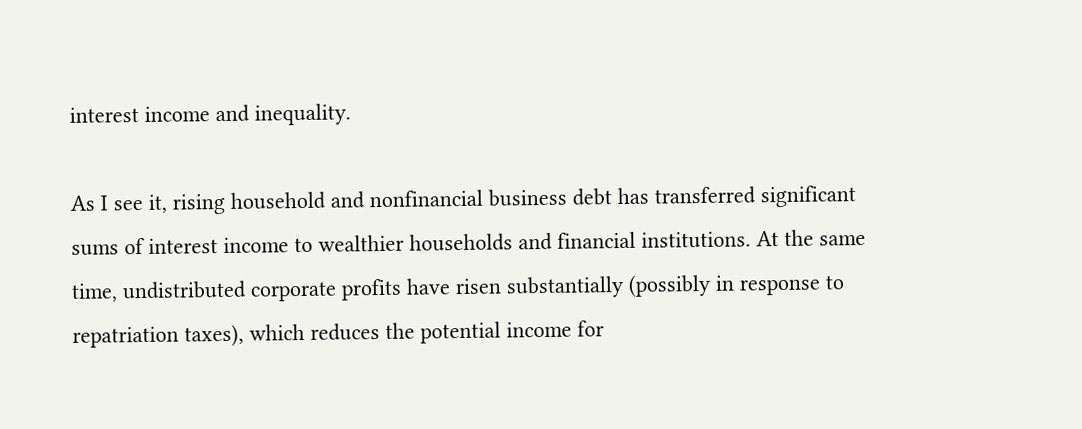interest income and inequality.

As I see it, rising household and nonfinancial business debt has transferred significant sums of interest income to wealthier households and financial institutions. At the same time, undistributed corporate profits have risen substantially (possibly in response to repatriation taxes), which reduces the potential income for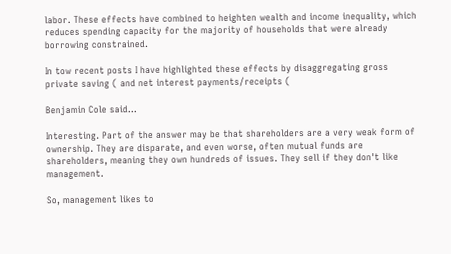labor. These effects have combined to heighten wealth and income inequality, which reduces spending capacity for the majority of households that were already borrowing constrained.

In tow recent posts I have highlighted these effects by disaggregating gross private saving ( and net interest payments/receipts (

Benjamin Cole said...

Interesting. Part of the answer may be that shareholders are a very weak form of ownership. They are disparate, and even worse, often mutual funds are shareholders, meaning they own hundreds of issues. They sell if they don't like management.

So, management likes to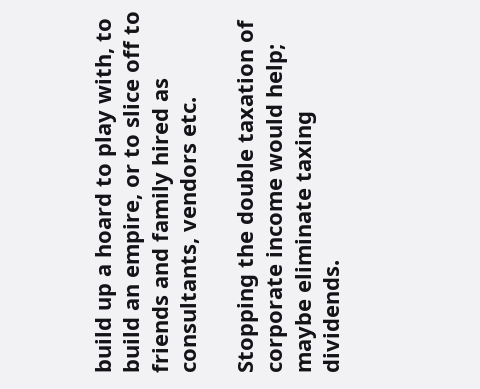build up a hoard to play with, to build an empire, or to slice off to friends and family hired as consultants, vendors etc.

Stopping the double taxation of corporate income would help; maybe eliminate taxing dividends.